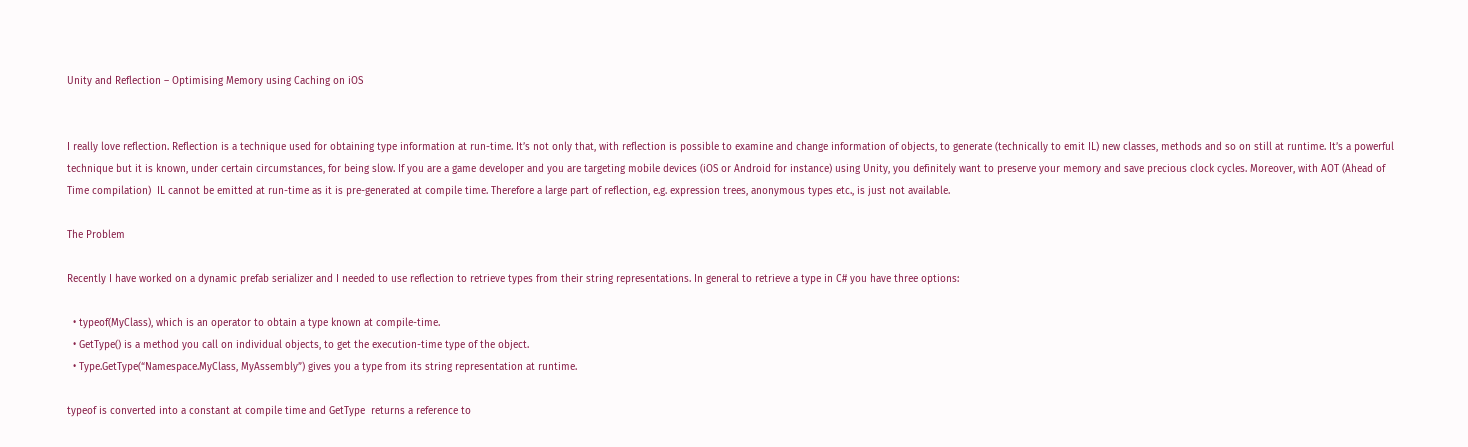Unity and Reflection – Optimising Memory using Caching on iOS


I really love reflection. Reflection is a technique used for obtaining type information at run-time. It’s not only that, with reflection is possible to examine and change information of objects, to generate (technically to emit IL) new classes, methods and so on still at runtime. It’s a powerful technique but it is known, under certain circumstances, for being slow. If you are a game developer and you are targeting mobile devices (iOS or Android for instance) using Unity, you definitely want to preserve your memory and save precious clock cycles. Moreover, with AOT (Ahead of Time compilation)  IL cannot be emitted at run-time as it is pre-generated at compile time. Therefore a large part of reflection, e.g. expression trees, anonymous types etc., is just not available.

The Problem

Recently I have worked on a dynamic prefab serializer and I needed to use reflection to retrieve types from their string representations. In general to retrieve a type in C# you have three options:

  • typeof(MyClass), which is an operator to obtain a type known at compile-time.
  • GetType() is a method you call on individual objects, to get the execution-time type of the object.
  • Type.GetType(“Namespace.MyClass, MyAssembly”) gives you a type from its string representation at runtime.

typeof is converted into a constant at compile time and GetType  returns a reference to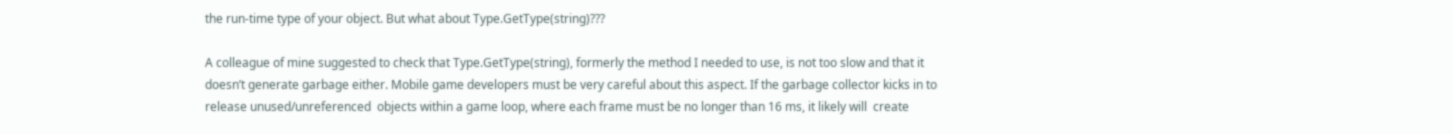the run-time type of your object. But what about Type.GetType(string)???

A colleague of mine suggested to check that Type.GetType(string), formerly the method I needed to use, is not too slow and that it doesn’t generate garbage either. Mobile game developers must be very careful about this aspect. If the garbage collector kicks in to release unused/unreferenced  objects within a game loop, where each frame must be no longer than 16 ms, it likely will  create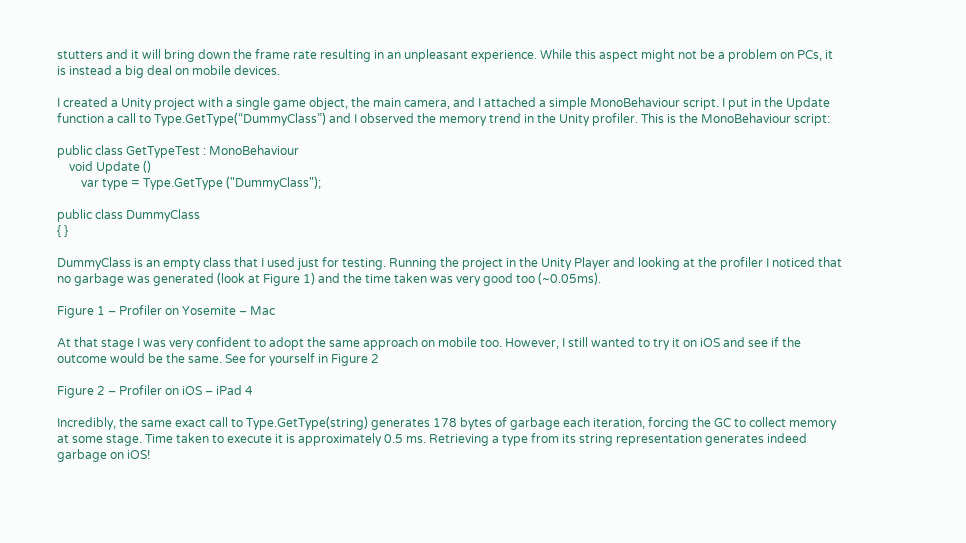stutters and it will bring down the frame rate resulting in an unpleasant experience. While this aspect might not be a problem on PCs, it is instead a big deal on mobile devices.

I created a Unity project with a single game object, the main camera, and I attached a simple MonoBehaviour script. I put in the Update function a call to Type.GetType(“DummyClass”) and I observed the memory trend in the Unity profiler. This is the MonoBehaviour script:

public class GetTypeTest : MonoBehaviour
    void Update ()
        var type = Type.GetType ("DummyClass");

public class DummyClass
{ }

DummyClass is an empty class that I used just for testing. Running the project in the Unity Player and looking at the profiler I noticed that no garbage was generated (look at Figure 1) and the time taken was very good too (~0.05ms).

Figure 1 – Profiler on Yosemite – Mac

At that stage I was very confident to adopt the same approach on mobile too. However, I still wanted to try it on iOS and see if the outcome would be the same. See for yourself in Figure 2

Figure 2 – Profiler on iOS – iPad 4

Incredibly, the same exact call to Type.GetType(string) generates 178 bytes of garbage each iteration, forcing the GC to collect memory at some stage. Time taken to execute it is approximately 0.5 ms. Retrieving a type from its string representation generates indeed garbage on iOS!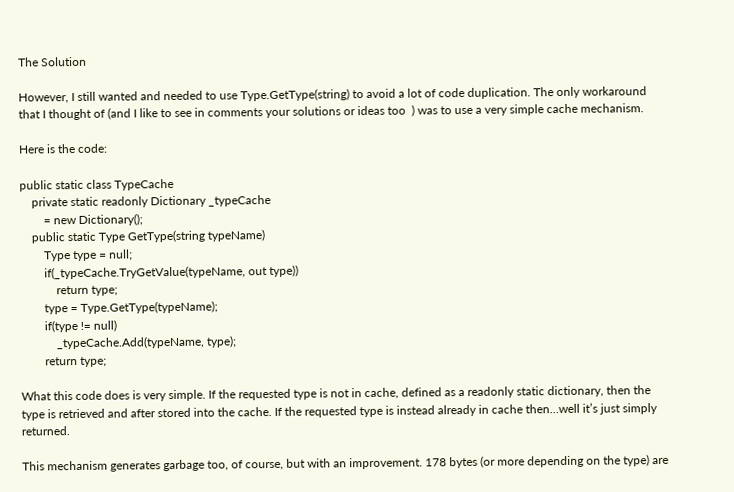The Solution

However, I still wanted and needed to use Type.GetType(string) to avoid a lot of code duplication. The only workaround that I thought of (and I like to see in comments your solutions or ideas too  ) was to use a very simple cache mechanism.

Here is the code:

public static class TypeCache
    private static readonly Dictionary _typeCache
        = new Dictionary();
    public static Type GetType(string typeName)
        Type type = null;
        if(_typeCache.TryGetValue(typeName, out type))
            return type;
        type = Type.GetType(typeName);
        if(type != null)
            _typeCache.Add(typeName, type);
        return type;

What this code does is very simple. If the requested type is not in cache, defined as a readonly static dictionary, then the type is retrieved and after stored into the cache. If the requested type is instead already in cache then…well it’s just simply returned.

This mechanism generates garbage too, of course, but with an improvement. 178 bytes (or more depending on the type) are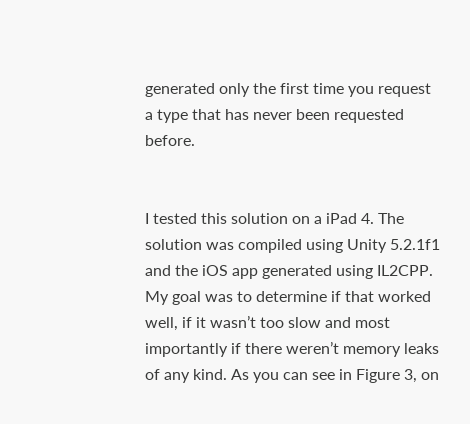generated only the first time you request a type that has never been requested before.


I tested this solution on a iPad 4. The solution was compiled using Unity 5.2.1f1 and the iOS app generated using IL2CPP. My goal was to determine if that worked well, if it wasn’t too slow and most importantly if there weren’t memory leaks of any kind. As you can see in Figure 3, on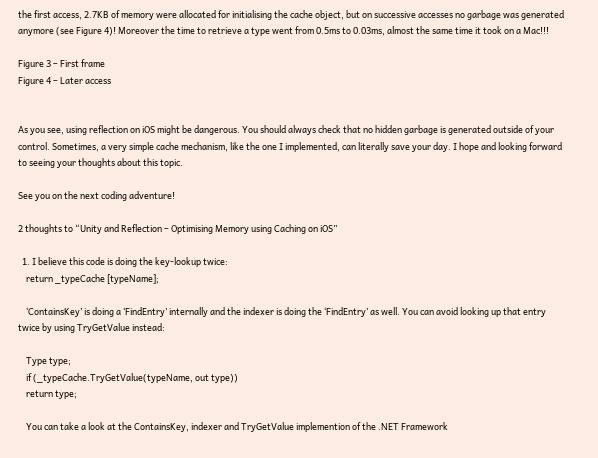the first access, 2.7KB of memory were allocated for initialising the cache object, but on successive accesses no garbage was generated anymore (see Figure 4)! Moreover the time to retrieve a type went from 0.5ms to 0.03ms, almost the same time it took on a Mac!!!

Figure 3 – First frame
Figure 4 – Later access


As you see, using reflection on iOS might be dangerous. You should always check that no hidden garbage is generated outside of your control. Sometimes, a very simple cache mechanism, like the one I implemented, can literally save your day. I hope and looking forward to seeing your thoughts about this topic.

See you on the next coding adventure!

2 thoughts to “Unity and Reflection – Optimising Memory using Caching on iOS”

  1. I believe this code is doing the key-lookup twice:
    return _typeCache [typeName];

    ‘ContainsKey’ is doing a ‘FindEntry’ internally and the indexer is doing the ‘FindEntry’ as well. You can avoid looking up that entry twice by using TryGetValue instead:

    Type type;
    if (_typeCache.TryGetValue(typeName, out type))
    return type;

    You can take a look at the ContainsKey, indexer and TryGetValue implemention of the .NET Framework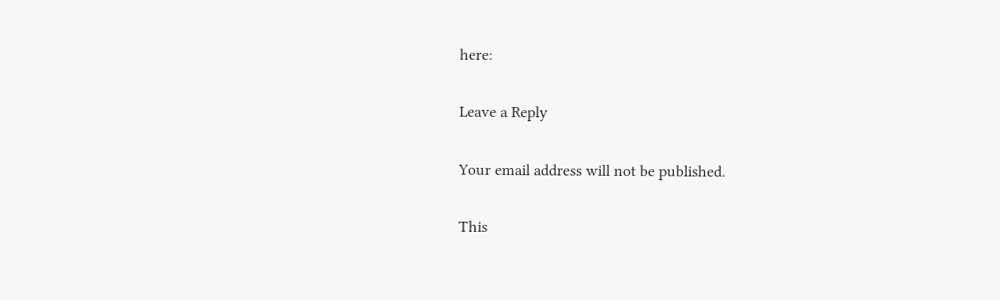here:

Leave a Reply

Your email address will not be published.

This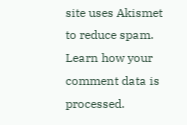site uses Akismet to reduce spam. Learn how your comment data is processed.